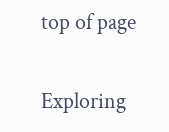top of page

Exploring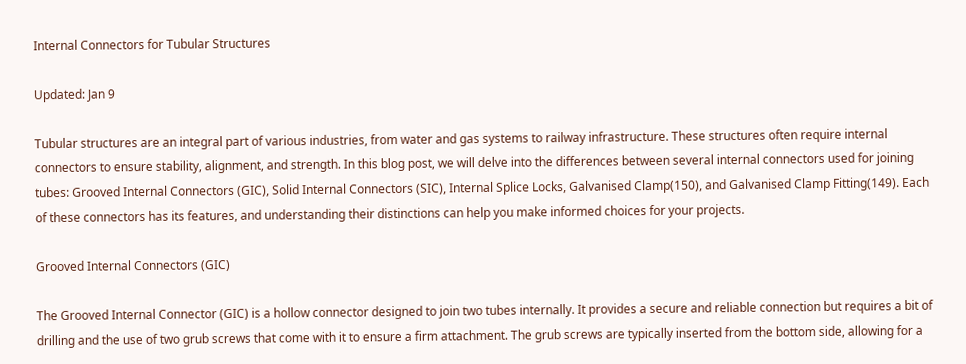Internal Connectors for Tubular Structures

Updated: Jan 9

Tubular structures are an integral part of various industries, from water and gas systems to railway infrastructure. These structures often require internal connectors to ensure stability, alignment, and strength. In this blog post, we will delve into the differences between several internal connectors used for joining tubes: Grooved Internal Connectors (GIC), Solid Internal Connectors (SIC), Internal Splice Locks, Galvanised Clamp(150), and Galvanised Clamp Fitting(149). Each of these connectors has its features, and understanding their distinctions can help you make informed choices for your projects.

Grooved Internal Connectors (GIC)

The Grooved Internal Connector (GIC) is a hollow connector designed to join two tubes internally. It provides a secure and reliable connection but requires a bit of drilling and the use of two grub screws that come with it to ensure a firm attachment. The grub screws are typically inserted from the bottom side, allowing for a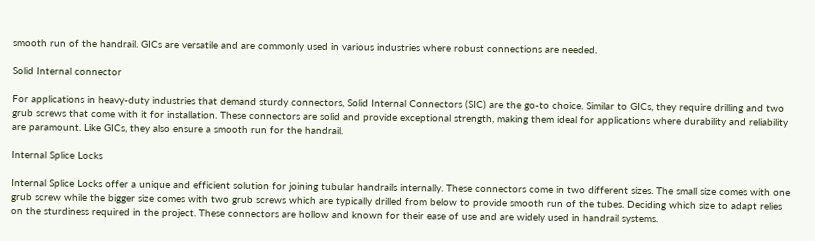smooth run of the handrail. GICs are versatile and are commonly used in various industries where robust connections are needed.

Solid Internal connector

For applications in heavy-duty industries that demand sturdy connectors, Solid Internal Connectors (SIC) are the go-to choice. Similar to GICs, they require drilling and two grub screws that come with it for installation. These connectors are solid and provide exceptional strength, making them ideal for applications where durability and reliability are paramount. Like GICs, they also ensure a smooth run for the handrail.

Internal Splice Locks

Internal Splice Locks offer a unique and efficient solution for joining tubular handrails internally. These connectors come in two different sizes. The small size comes with one grub screw while the bigger size comes with two grub screws which are typically drilled from below to provide smooth run of the tubes. Deciding which size to adapt relies on the sturdiness required in the project. These connectors are hollow and known for their ease of use and are widely used in handrail systems.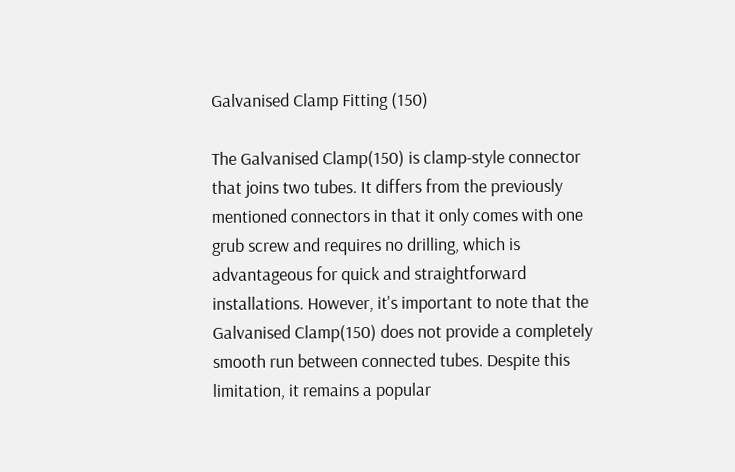Galvanised Clamp Fitting (150)

The Galvanised Clamp(150) is clamp-style connector that joins two tubes. It differs from the previously mentioned connectors in that it only comes with one grub screw and requires no drilling, which is advantageous for quick and straightforward installations. However, it's important to note that the Galvanised Clamp(150) does not provide a completely smooth run between connected tubes. Despite this limitation, it remains a popular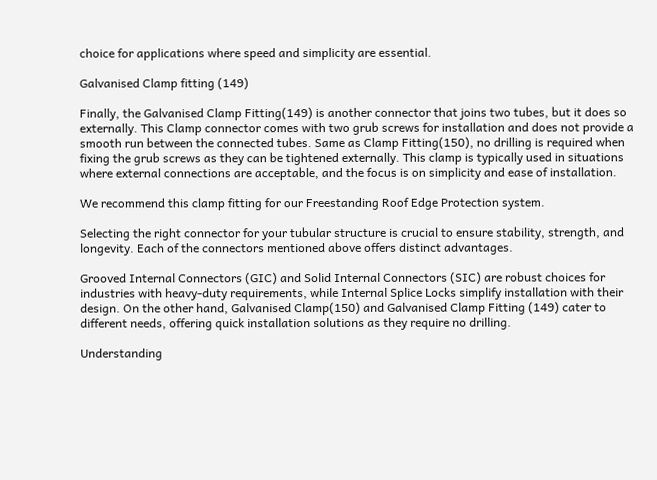choice for applications where speed and simplicity are essential.

Galvanised Clamp fitting (149)

Finally, the Galvanised Clamp Fitting(149) is another connector that joins two tubes, but it does so externally. This Clamp connector comes with two grub screws for installation and does not provide a smooth run between the connected tubes. Same as Clamp Fitting(150), no drilling is required when fixing the grub screws as they can be tightened externally. This clamp is typically used in situations where external connections are acceptable, and the focus is on simplicity and ease of installation.

We recommend this clamp fitting for our Freestanding Roof Edge Protection system.

Selecting the right connector for your tubular structure is crucial to ensure stability, strength, and longevity. Each of the connectors mentioned above offers distinct advantages.

Grooved Internal Connectors (GIC) and Solid Internal Connectors (SIC) are robust choices for industries with heavy-duty requirements, while Internal Splice Locks simplify installation with their design. On the other hand, Galvanised Clamp(150) and Galvanised Clamp Fitting (149) cater to different needs, offering quick installation solutions as they require no drilling.

Understanding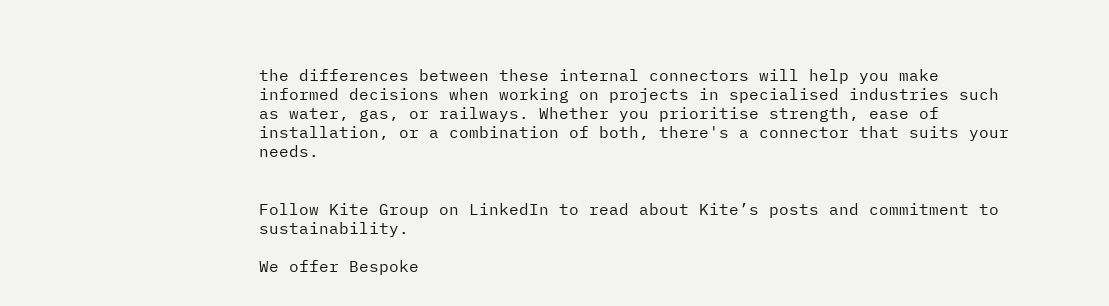the differences between these internal connectors will help you make informed decisions when working on projects in specialised industries such as water, gas, or railways. Whether you prioritise strength, ease of installation, or a combination of both, there's a connector that suits your needs.


Follow Kite Group on LinkedIn to read about Kite’s posts and commitment to sustainability.

We offer Bespoke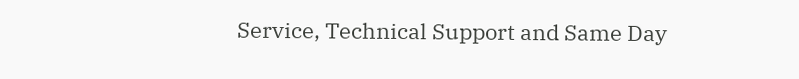Service, Technical Support and Same Day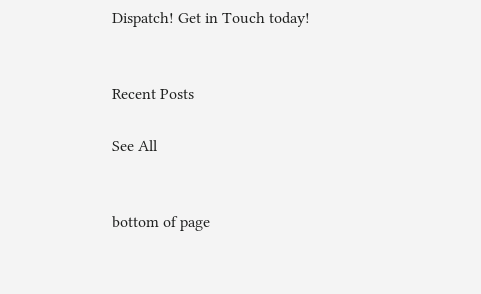Dispatch! Get in Touch today!


Recent Posts

See All


bottom of page